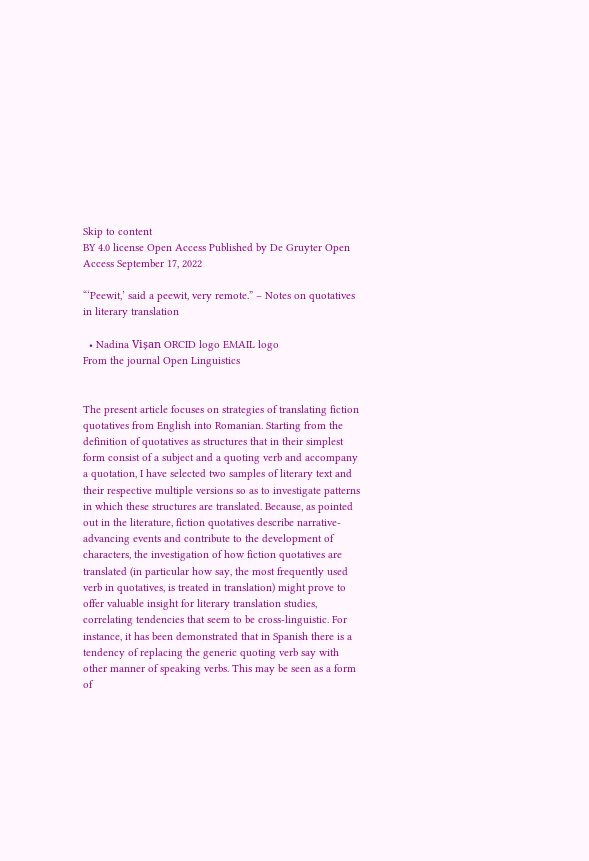Skip to content
BY 4.0 license Open Access Published by De Gruyter Open Access September 17, 2022

“‘Peewit,’ said a peewit, very remote.” – Notes on quotatives in literary translation

  • Nadina Vișan ORCID logo EMAIL logo
From the journal Open Linguistics


The present article focuses on strategies of translating fiction quotatives from English into Romanian. Starting from the definition of quotatives as structures that in their simplest form consist of a subject and a quoting verb and accompany a quotation, I have selected two samples of literary text and their respective multiple versions so as to investigate patterns in which these structures are translated. Because, as pointed out in the literature, fiction quotatives describe narrative-advancing events and contribute to the development of characters, the investigation of how fiction quotatives are translated (in particular how say, the most frequently used verb in quotatives, is treated in translation) might prove to offer valuable insight for literary translation studies, correlating tendencies that seem to be cross-linguistic. For instance, it has been demonstrated that in Spanish there is a tendency of replacing the generic quoting verb say with other manner of speaking verbs. This may be seen as a form of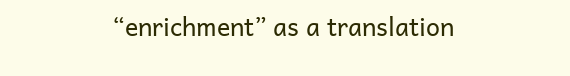“enrichment” as a translation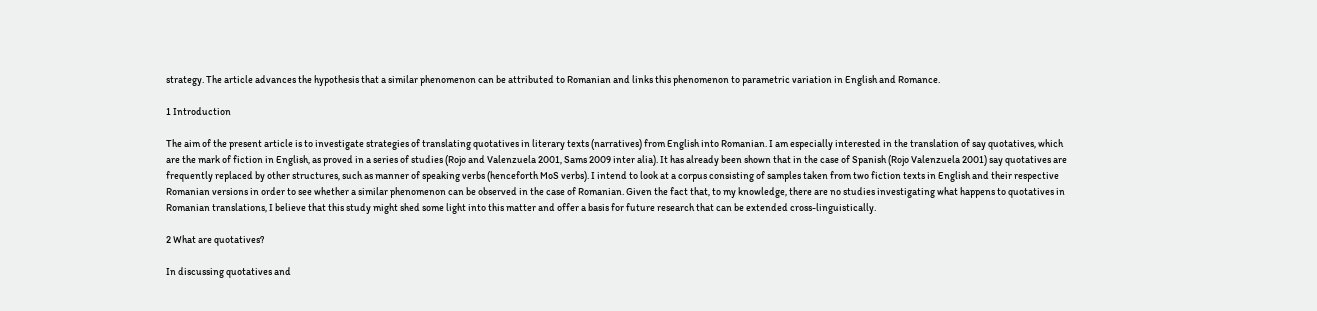strategy. The article advances the hypothesis that a similar phenomenon can be attributed to Romanian and links this phenomenon to parametric variation in English and Romance.

1 Introduction

The aim of the present article is to investigate strategies of translating quotatives in literary texts (narratives) from English into Romanian. I am especially interested in the translation of say quotatives, which are the mark of fiction in English, as proved in a series of studies (Rojo and Valenzuela 2001, Sams 2009 inter alia). It has already been shown that in the case of Spanish (Rojo Valenzuela 2001) say quotatives are frequently replaced by other structures, such as manner of speaking verbs (henceforth MoS verbs). I intend to look at a corpus consisting of samples taken from two fiction texts in English and their respective Romanian versions in order to see whether a similar phenomenon can be observed in the case of Romanian. Given the fact that, to my knowledge, there are no studies investigating what happens to quotatives in Romanian translations, I believe that this study might shed some light into this matter and offer a basis for future research that can be extended cross-linguistically.

2 What are quotatives?

In discussing quotatives and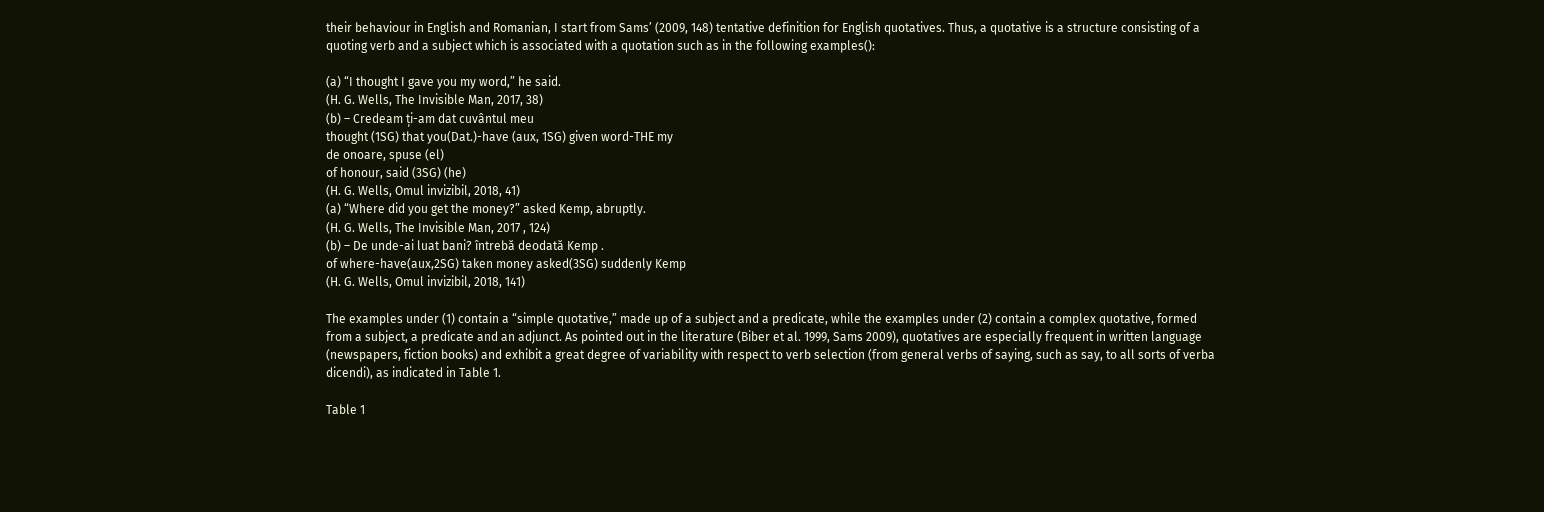their behaviour in English and Romanian, I start from Sams’ (2009, 148) tentative definition for English quotatives. Thus, a quotative is a structure consisting of a quoting verb and a subject which is associated with a quotation such as in the following examples():

(a) “I thought I gave you my word,” he said.
(H. G. Wells, The Invisible Man, 2017, 38)
(b) – Credeam ți-am dat cuvântul meu
thought (1SG) that you(Dat.)-have (aux, 1SG) given word-THE my
de onoare, spuse (el)
of honour, said (3SG) (he)
(H. G. Wells, Omul invizibil, 2018, 41)
(a) “Where did you get the money?” asked Kemp, abruptly.
(H. G. Wells, The Invisible Man, 2017 , 124)
(b) – De unde-ai luat bani? întrebă deodată Kemp .
of where-have(aux,2SG) taken money asked(3SG) suddenly Kemp
(H. G. Wells, Omul invizibil, 2018, 141)

The examples under (1) contain a “simple quotative,” made up of a subject and a predicate, while the examples under (2) contain a complex quotative, formed from a subject, a predicate and an adjunct. As pointed out in the literature (Biber et al. 1999, Sams 2009), quotatives are especially frequent in written language (newspapers, fiction books) and exhibit a great degree of variability with respect to verb selection (from general verbs of saying, such as say, to all sorts of verba dicendi), as indicated in Table 1.

Table 1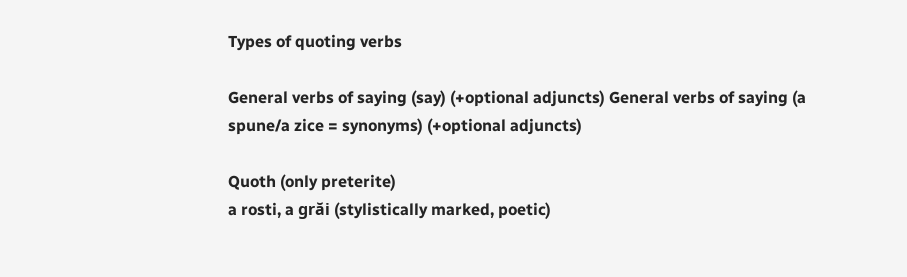Types of quoting verbs

General verbs of saying (say) (+optional adjuncts) General verbs of saying (a spune/a zice = synonyms) (+optional adjuncts)

Quoth (only preterite)
a rosti, a grăi (stylistically marked, poetic)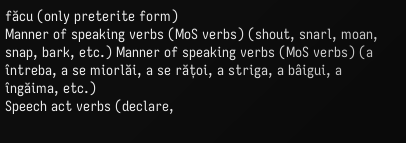făcu (only preterite form)
Manner of speaking verbs (MoS verbs) (shout, snarl, moan, snap, bark, etc.) Manner of speaking verbs (MoS verbs) (a întreba, a se miorlăi, a se rățoi, a striga, a bâigui, a îngăima, etc.)
Speech act verbs (declare,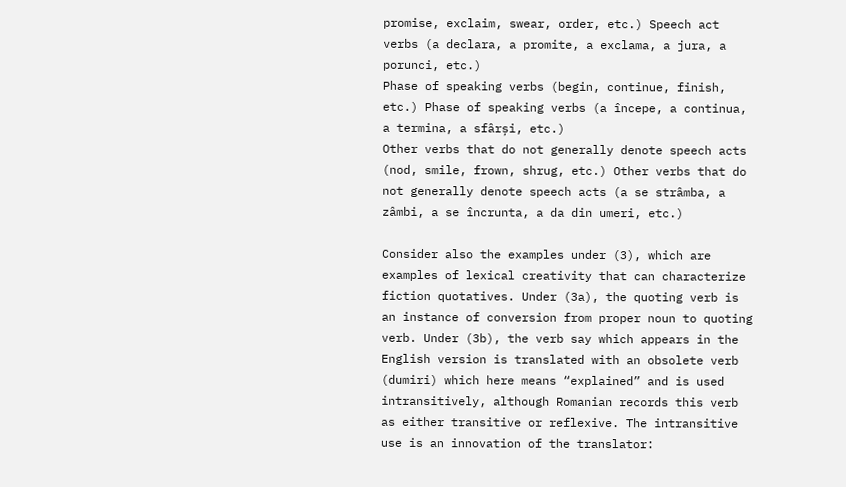promise, exclaim, swear, order, etc.) Speech act verbs (a declara, a promite, a exclama, a jura, a porunci, etc.)
Phase of speaking verbs (begin, continue, finish, etc.) Phase of speaking verbs (a începe, a continua, a termina, a sfârși, etc.)
Other verbs that do not generally denote speech acts (nod, smile, frown, shrug, etc.) Other verbs that do not generally denote speech acts (a se strâmba, a zâmbi, a se încrunta, a da din umeri, etc.)

Consider also the examples under (3), which are examples of lexical creativity that can characterize fiction quotatives. Under (3a), the quoting verb is an instance of conversion from proper noun to quoting verb. Under (3b), the verb say which appears in the English version is translated with an obsolete verb (dumiri) which here means “explained” and is used intransitively, although Romanian records this verb as either transitive or reflexive. The intransitive use is an innovation of the translator: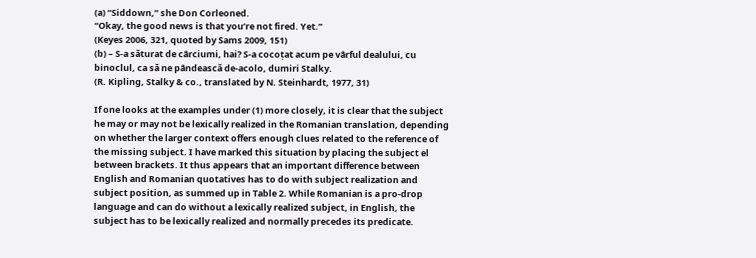(a) “Siddown,” she Don Corleoned.
“Okay, the good news is that you’re not fired. Yet.”
(Keyes 2006, 321, quoted by Sams 2009, 151)
(b) – S-a săturat de cârciumi, hai? S-a cocoțat acum pe vârful dealului, cu binoclul, ca să ne pândească de-acolo, dumiri Stalky.
(R. Kipling, Stalky & co., translated by N. Steinhardt, 1977, 31)

If one looks at the examples under (1) more closely, it is clear that the subject he may or may not be lexically realized in the Romanian translation, depending on whether the larger context offers enough clues related to the reference of the missing subject. I have marked this situation by placing the subject el between brackets. It thus appears that an important difference between English and Romanian quotatives has to do with subject realization and subject position, as summed up in Table 2. While Romanian is a pro-drop language and can do without a lexically realized subject, in English, the subject has to be lexically realized and normally precedes its predicate.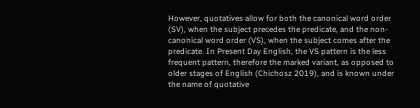However, quotatives allow for both the canonical word order (SV), when the subject precedes the predicate, and the non-canonical word order (VS), when the subject comes after the predicate. In Present Day English, the VS pattern is the less frequent pattern, therefore the marked variant, as opposed to older stages of English (Chichosz 2019), and is known under the name of quotative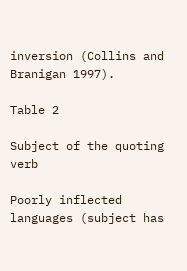inversion (Collins and Branigan 1997).

Table 2

Subject of the quoting verb

Poorly inflected languages (subject has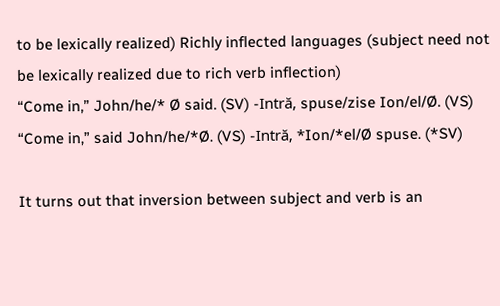to be lexically realized) Richly inflected languages (subject need not be lexically realized due to rich verb inflection)
“Come in,” John/he/* Ø said. (SV) -Intră, spuse/zise Ion/el/Ø. (VS)
“Come in,” said John/he/*Ø. (VS) -Intră, *Ion/*el/Ø spuse. (*SV)

It turns out that inversion between subject and verb is an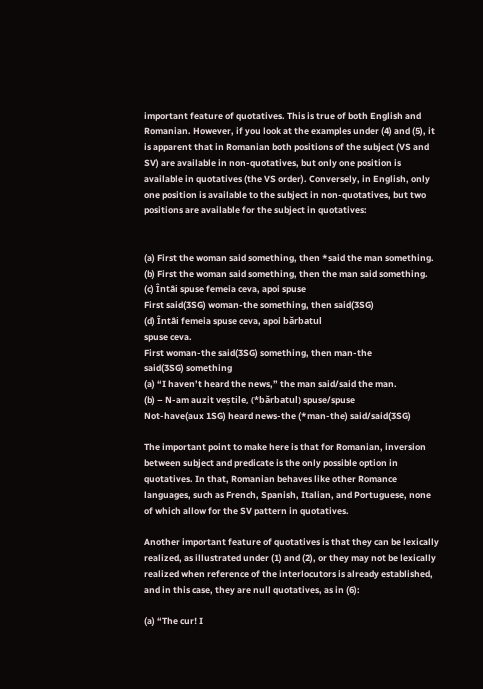important feature of quotatives. This is true of both English and Romanian. However, if you look at the examples under (4) and (5), it is apparent that in Romanian both positions of the subject (VS and SV) are available in non-quotatives, but only one position is available in quotatives (the VS order). Conversely, in English, only one position is available to the subject in non-quotatives, but two positions are available for the subject in quotatives:


(a) First the woman said something, then *said the man something.
(b) First the woman said something, then the man said something.
(c) Întâi spuse femeia ceva, apoi spuse
First said(3SG) woman-the something, then said(3SG)
(d) Întâi femeia spuse ceva, apoi bărbatul
spuse ceva.
First woman-the said(3SG) something, then man-the
said(3SG) something
(a) “I haven’t heard the news,” the man said/said the man.
(b) – N-am auzit veștile, (*bărbatul) spuse/spuse
Not-have(aux 1SG) heard news-the (*man-the) said/said(3SG)

The important point to make here is that for Romanian, inversion between subject and predicate is the only possible option in quotatives. In that, Romanian behaves like other Romance languages, such as French, Spanish, Italian, and Portuguese, none of which allow for the SV pattern in quotatives.

Another important feature of quotatives is that they can be lexically realized, as illustrated under (1) and (2), or they may not be lexically realized when reference of the interlocutors is already established, and in this case, they are null quotatives, as in (6):

(a) “The cur! I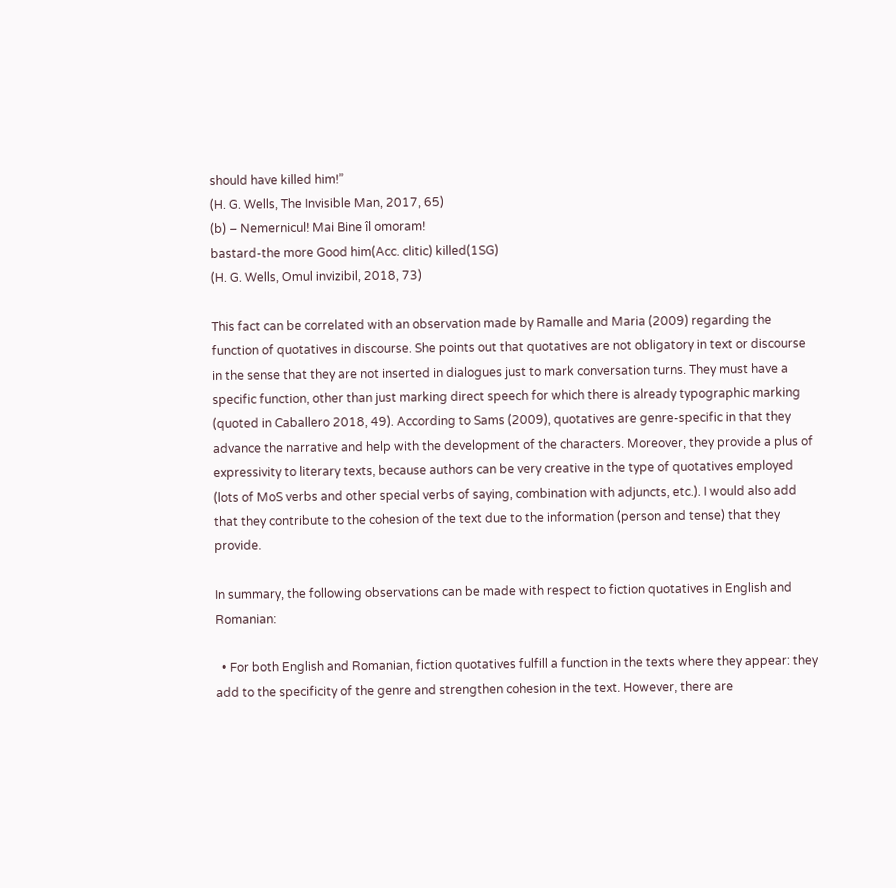should have killed him!”
(H. G. Wells, The Invisible Man, 2017, 65)
(b) – Nemernicul! Mai Bine îl omoram!
bastard-the more Good him(Acc. clitic) killed(1SG)
(H. G. Wells, Omul invizibil, 2018, 73)

This fact can be correlated with an observation made by Ramalle and Maria (2009) regarding the function of quotatives in discourse. She points out that quotatives are not obligatory in text or discourse in the sense that they are not inserted in dialogues just to mark conversation turns. They must have a specific function, other than just marking direct speech for which there is already typographic marking (quoted in Caballero 2018, 49). According to Sams (2009), quotatives are genre-specific in that they advance the narrative and help with the development of the characters. Moreover, they provide a plus of expressivity to literary texts, because authors can be very creative in the type of quotatives employed (lots of MoS verbs and other special verbs of saying, combination with adjuncts, etc.). I would also add that they contribute to the cohesion of the text due to the information (person and tense) that they provide.

In summary, the following observations can be made with respect to fiction quotatives in English and Romanian:

  • For both English and Romanian, fiction quotatives fulfill a function in the texts where they appear: they add to the specificity of the genre and strengthen cohesion in the text. However, there are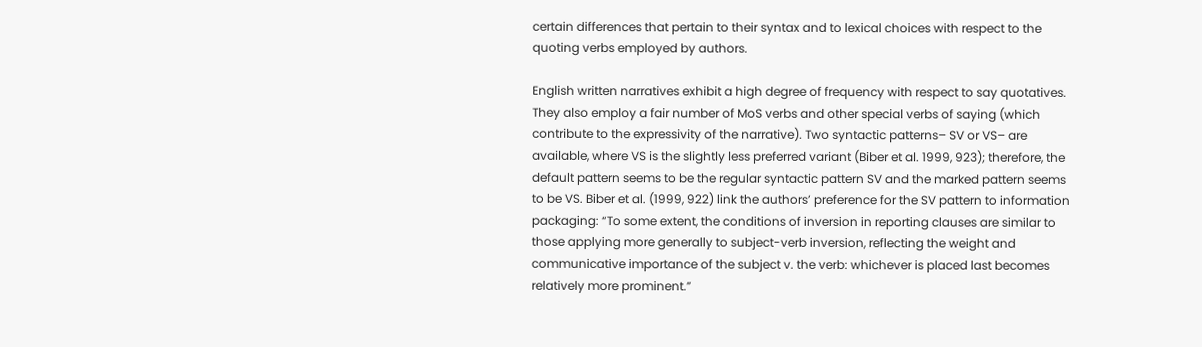certain differences that pertain to their syntax and to lexical choices with respect to the quoting verbs employed by authors.

English written narratives exhibit a high degree of frequency with respect to say quotatives. They also employ a fair number of MoS verbs and other special verbs of saying (which contribute to the expressivity of the narrative). Two syntactic patterns– SV or VS– are available, where VS is the slightly less preferred variant (Biber et al. 1999, 923); therefore, the default pattern seems to be the regular syntactic pattern SV and the marked pattern seems to be VS. Biber et al. (1999, 922) link the authors’ preference for the SV pattern to information packaging: “To some extent, the conditions of inversion in reporting clauses are similar to those applying more generally to subject-verb inversion, reflecting the weight and communicative importance of the subject v. the verb: whichever is placed last becomes relatively more prominent.”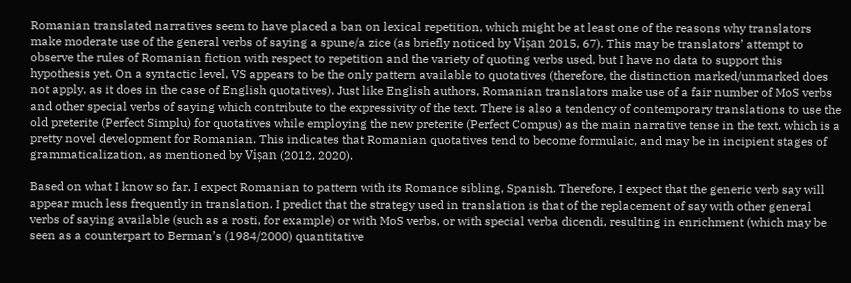Romanian translated narratives seem to have placed a ban on lexical repetition, which might be at least one of the reasons why translators make moderate use of the general verbs of saying a spune/a zice (as briefly noticed by Vișan 2015, 67). This may be translators’ attempt to observe the rules of Romanian fiction with respect to repetition and the variety of quoting verbs used, but I have no data to support this hypothesis yet. On a syntactic level, VS appears to be the only pattern available to quotatives (therefore, the distinction marked/unmarked does not apply, as it does in the case of English quotatives). Just like English authors, Romanian translators make use of a fair number of MoS verbs and other special verbs of saying which contribute to the expressivity of the text. There is also a tendency of contemporary translations to use the old preterite (Perfect Simplu) for quotatives while employing the new preterite (Perfect Compus) as the main narrative tense in the text, which is a pretty novel development for Romanian. This indicates that Romanian quotatives tend to become formulaic, and may be in incipient stages of grammaticalization, as mentioned by Vișan (2012, 2020).

Based on what I know so far, I expect Romanian to pattern with its Romance sibling, Spanish. Therefore, I expect that the generic verb say will appear much less frequently in translation. I predict that the strategy used in translation is that of the replacement of say with other general verbs of saying available (such as a rosti, for example) or with MoS verbs, or with special verba dicendi, resulting in enrichment (which may be seen as a counterpart to Berman’s (1984/2000) quantitative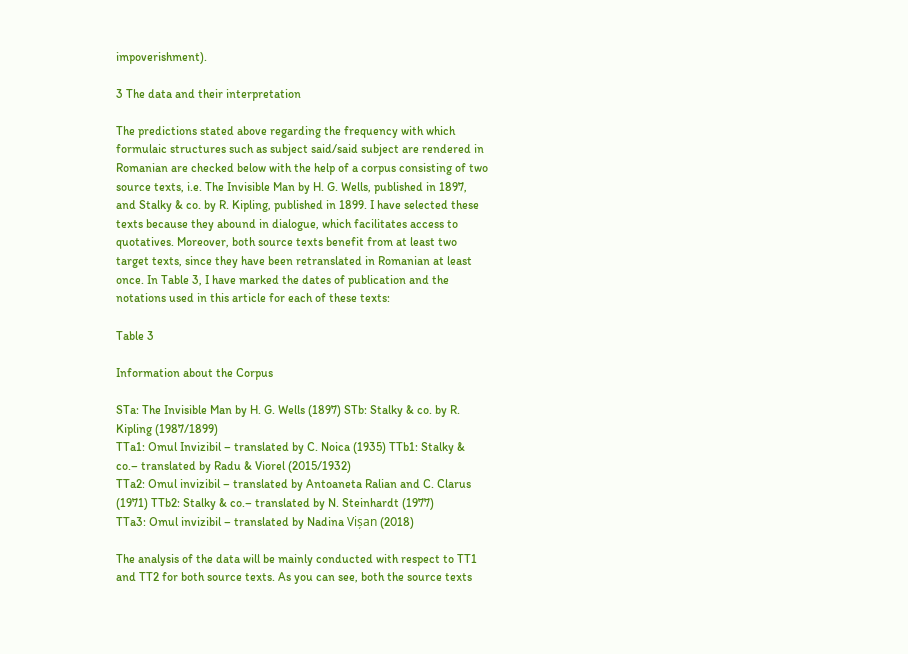impoverishment).

3 The data and their interpretation

The predictions stated above regarding the frequency with which formulaic structures such as subject said/said subject are rendered in Romanian are checked below with the help of a corpus consisting of two source texts, i.e. The Invisible Man by H. G. Wells, published in 1897, and Stalky & co. by R. Kipling, published in 1899. I have selected these texts because they abound in dialogue, which facilitates access to quotatives. Moreover, both source texts benefit from at least two target texts, since they have been retranslated in Romanian at least once. In Table 3, I have marked the dates of publication and the notations used in this article for each of these texts:

Table 3

Information about the Corpus

STa: The Invisible Man by H. G. Wells (1897) STb: Stalky & co. by R. Kipling (1987/1899)
TTa1: Omul Invizibil – translated by C. Noica (1935) TTb1: Stalky & co.– translated by Radu & Viorel (2015/1932)
TTa2: Omul invizibil – translated by Antoaneta Ralian and C. Clarus (1971) TTb2: Stalky & co.– translated by N. Steinhardt (1977)
TTa3: Omul invizibil – translated by Nadina Vișan (2018)

The analysis of the data will be mainly conducted with respect to TT1 and TT2 for both source texts. As you can see, both the source texts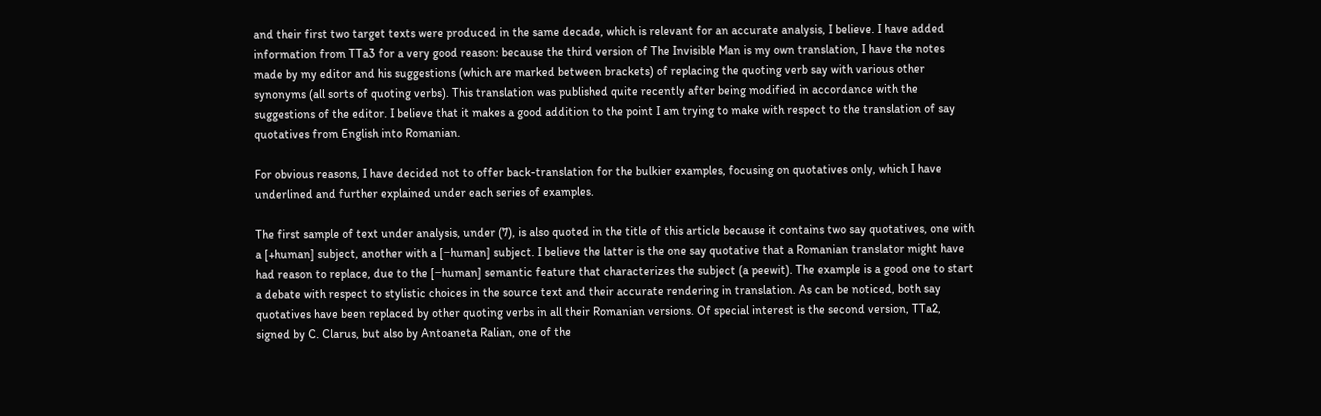and their first two target texts were produced in the same decade, which is relevant for an accurate analysis, I believe. I have added information from TTa3 for a very good reason: because the third version of The Invisible Man is my own translation, I have the notes made by my editor and his suggestions (which are marked between brackets) of replacing the quoting verb say with various other synonyms (all sorts of quoting verbs). This translation was published quite recently after being modified in accordance with the suggestions of the editor. I believe that it makes a good addition to the point I am trying to make with respect to the translation of say quotatives from English into Romanian.

For obvious reasons, I have decided not to offer back-translation for the bulkier examples, focusing on quotatives only, which I have underlined and further explained under each series of examples.

The first sample of text under analysis, under (7), is also quoted in the title of this article because it contains two say quotatives, one with a [+human] subject, another with a [−human] subject. I believe the latter is the one say quotative that a Romanian translator might have had reason to replace, due to the [−human] semantic feature that characterizes the subject (a peewit). The example is a good one to start a debate with respect to stylistic choices in the source text and their accurate rendering in translation. As can be noticed, both say quotatives have been replaced by other quoting verbs in all their Romanian versions. Of special interest is the second version, TTa2, signed by C. Clarus, but also by Antoaneta Ralian, one of the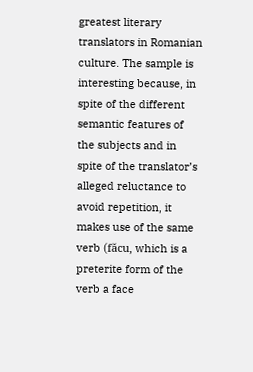greatest literary translators in Romanian culture. The sample is interesting because, in spite of the different semantic features of the subjects and in spite of the translator’s alleged reluctance to avoid repetition, it makes use of the same verb (făcu, which is a preterite form of the verb a face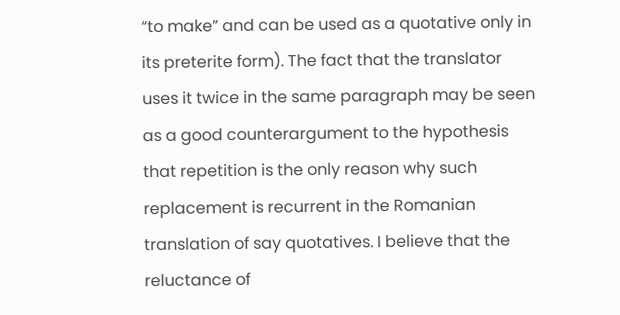“to make” and can be used as a quotative only in its preterite form). The fact that the translator uses it twice in the same paragraph may be seen as a good counterargument to the hypothesis that repetition is the only reason why such replacement is recurrent in the Romanian translation of say quotatives. I believe that the reluctance of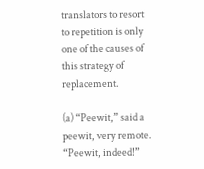translators to resort to repetition is only one of the causes of this strategy of replacement.

(a) “Peewit,” said a peewit, very remote.
“Peewit, indeed!”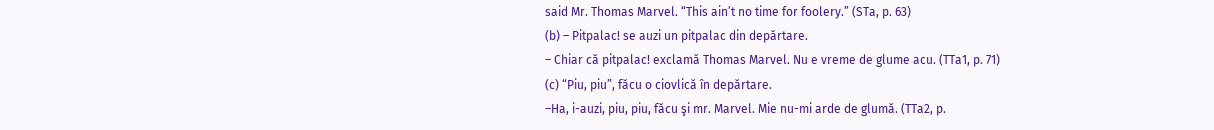said Mr. Thomas Marvel. “This ain’t no time for foolery.” (STa, p. 63)
(b) – Pitpalac! se auzi un pitpalac din depărtare.
– Chiar că pitpalac! exclamă Thomas Marvel. Nu e vreme de glume acu. (TTa1, p. 71)
(c) “Piu, piu”, făcu o ciovlică în depărtare.
–Ha, i-auzi, piu, piu, făcu şi mr. Marvel. Mie nu-mi arde de glumă. (TTa2, p.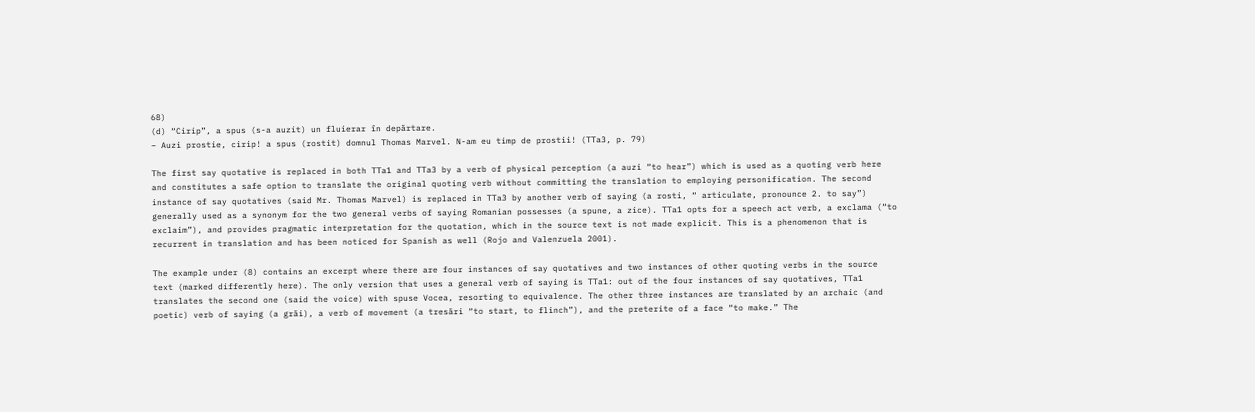68)
(d) “Cirip”, a spus (s-a auzit) un fluierar în depărtare.
– Auzi prostie, cirip! a spus (rostit) domnul Thomas Marvel. N-am eu timp de prostii! (TTa3, p. 79)

The first say quotative is replaced in both TTa1 and TTa3 by a verb of physical perception (a auzi “to hear”) which is used as a quoting verb here and constitutes a safe option to translate the original quoting verb without committing the translation to employing personification. The second instance of say quotatives (said Mr. Thomas Marvel) is replaced in TTa3 by another verb of saying (a rosti, “ articulate, pronounce 2. to say”) generally used as a synonym for the two general verbs of saying Romanian possesses (a spune, a zice). TTa1 opts for a speech act verb, a exclama (“to exclaim”), and provides pragmatic interpretation for the quotation, which in the source text is not made explicit. This is a phenomenon that is recurrent in translation and has been noticed for Spanish as well (Rojo and Valenzuela 2001).

The example under (8) contains an excerpt where there are four instances of say quotatives and two instances of other quoting verbs in the source text (marked differently here). The only version that uses a general verb of saying is TTa1: out of the four instances of say quotatives, TTa1 translates the second one (said the voice) with spuse Vocea, resorting to equivalence. The other three instances are translated by an archaic (and poetic) verb of saying (a grăi), a verb of movement (a tresări “to start, to flinch”), and the preterite of a face “to make.” The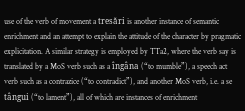use of the verb of movement a tresări is another instance of semantic enrichment and an attempt to explain the attitude of the character by pragmatic explicitation. A similar strategy is employed by TTa2, where the verb say is translated by a MoS verb such as a îngâna (“to mumble”), a speech act verb such as a contrazice (“to contradict”), and another MoS verb, i.e. a se tângui (“to lament”), all of which are instances of enrichment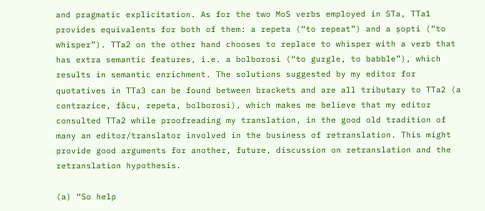and pragmatic explicitation. As for the two MoS verbs employed in STa, TTa1 provides equivalents for both of them: a repeta (“to repeat”) and a șopti (“to whisper”). TTa2 on the other hand chooses to replace to whisper with a verb that has extra semantic features, i.e. a bolborosi (“to gurgle, to babble”), which results in semantic enrichment. The solutions suggested by my editor for quotatives in TTa3 can be found between brackets and are all tributary to TTa2 (a contrazice, făcu, repeta, bolborosi), which makes me believe that my editor consulted TTa2 while proofreading my translation, in the good old tradition of many an editor/translator involved in the business of retranslation. This might provide good arguments for another, future, discussion on retranslation and the retranslation hypothesis.

(a) “So help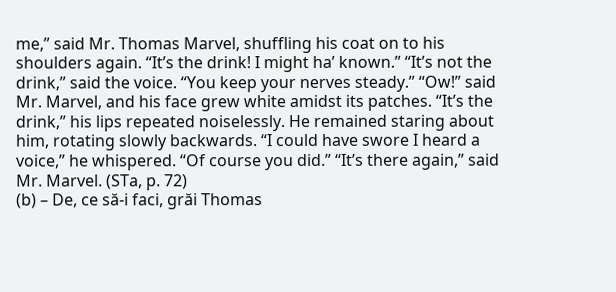me,” said Mr. Thomas Marvel, shuffling his coat on to his shoulders again. “It’s the drink! I might ha’ known.” “It’s not the drink,” said the voice. “You keep your nerves steady.” “Ow!” said Mr. Marvel, and his face grew white amidst its patches. “It’s the drink,” his lips repeated noiselessly. He remained staring about him, rotating slowly backwards. “I could have swore I heard a voice,” he whispered. “Of course you did.” “It’s there again,” said Mr. Marvel. (STa, p. 72)
(b) – De, ce să-i faci, grăi Thomas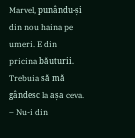Marvel, punându-și din nou haina pe umeri. E din pricina băuturii. Trebuia să mă gândesc la așa ceva.
– Nu-i din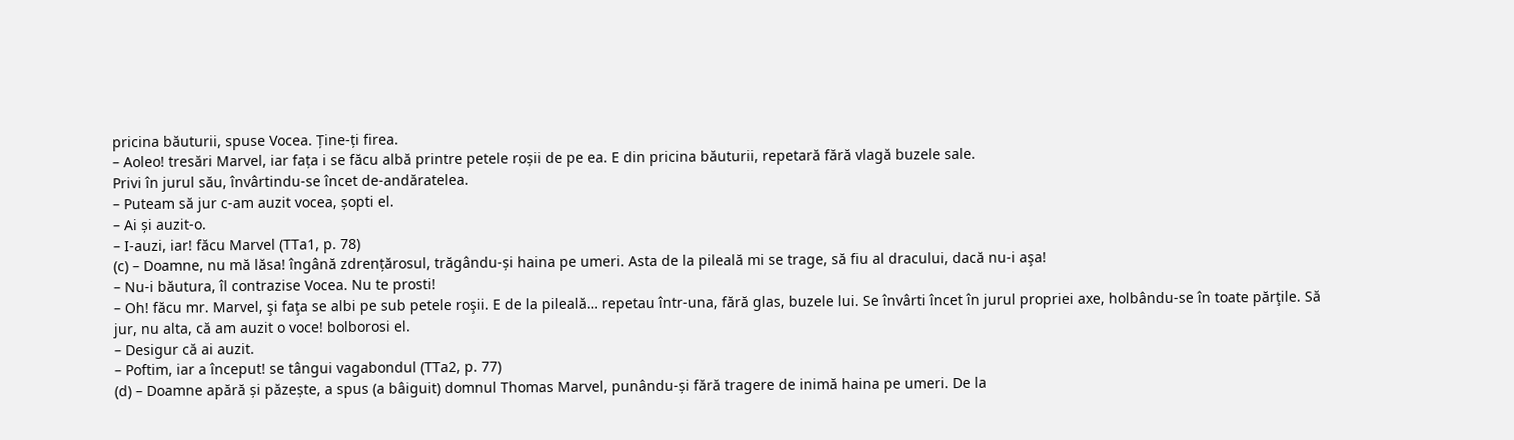pricina băuturii, spuse Vocea. Ține-ți firea.
– Aoleo! tresări Marvel, iar fața i se făcu albă printre petele roșii de pe ea. E din pricina băuturii, repetară fără vlagă buzele sale.
Privi în jurul său, învârtindu-se încet de-andăratelea.
– Puteam să jur c-am auzit vocea, șopti el.
– Ai și auzit-o.
– I-auzi, iar! făcu Marvel (TTa1, p. 78)
(c) – Doamne, nu mă lăsa! îngână zdrențărosul, trăgându-și haina pe umeri. Asta de la pileală mi se trage, să fiu al dracului, dacă nu-i aşa!
– Nu-i băutura, îl contrazise Vocea. Nu te prosti!
– Oh! făcu mr. Marvel, şi faţa se albi pe sub petele roşii. E de la pileală… repetau într-una, fără glas, buzele lui. Se învârti încet în jurul propriei axe, holbându-se în toate părţile. Să jur, nu alta, că am auzit o voce! bolborosi el.
– Desigur că ai auzit.
– Poftim, iar a început! se tângui vagabondul (TTa2, p. 77)
(d) – Doamne apără și păzește, a spus (a bâiguit) domnul Thomas Marvel, punându-și fără tragere de inimă haina pe umeri. De la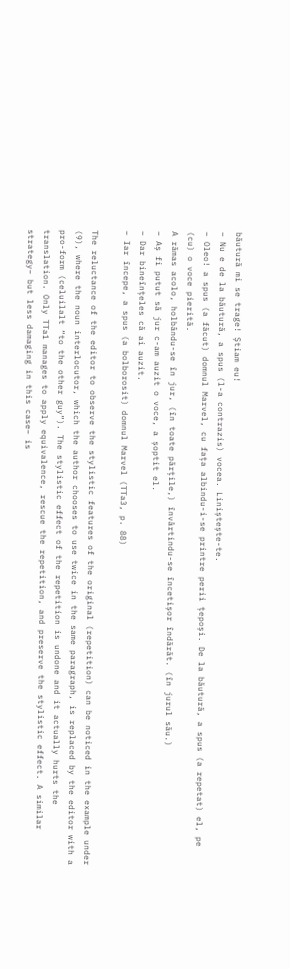băutură mi se trage! Știam eu!
– Nu e de la băutură, a spus (l-a contrazis) vocea. Liniștește-te.
– Oleo! a spus (a făcut) domnul Marvel, cu fața albindu-i-se printre perii țepoși. De la băutură, a spus (a repetat) el, pe (cu) o voce pierită.
A rămas acolo, holbându-se în jur, (în toate părțile,) învârtindu-se încetișor îndărăt. (în jurul său.)
– Aș fi putut să jur c-am auzit o voce, a șoptit el.
– Dar bineînțeles că ai auzit.
– Iar începe, a spus (a bolborosit) domnul Marvel (TTa3, p. 88)

The reluctance of the editor to observe the stylistic features of the original (repetition) can be noticed in the example under (9), where the noun interlocutor, which the author chooses to use twice in the same paragraph, is replaced by the editor with a pro-form (celuilalt “to the other guy”). The stylistic effect of the repetition is undone and it actually hurts the translation. Only TTa1 manages to apply equivalence, rescue the repetition, and preserve the stylistic effect. A similar strategy– but less damaging in this case– is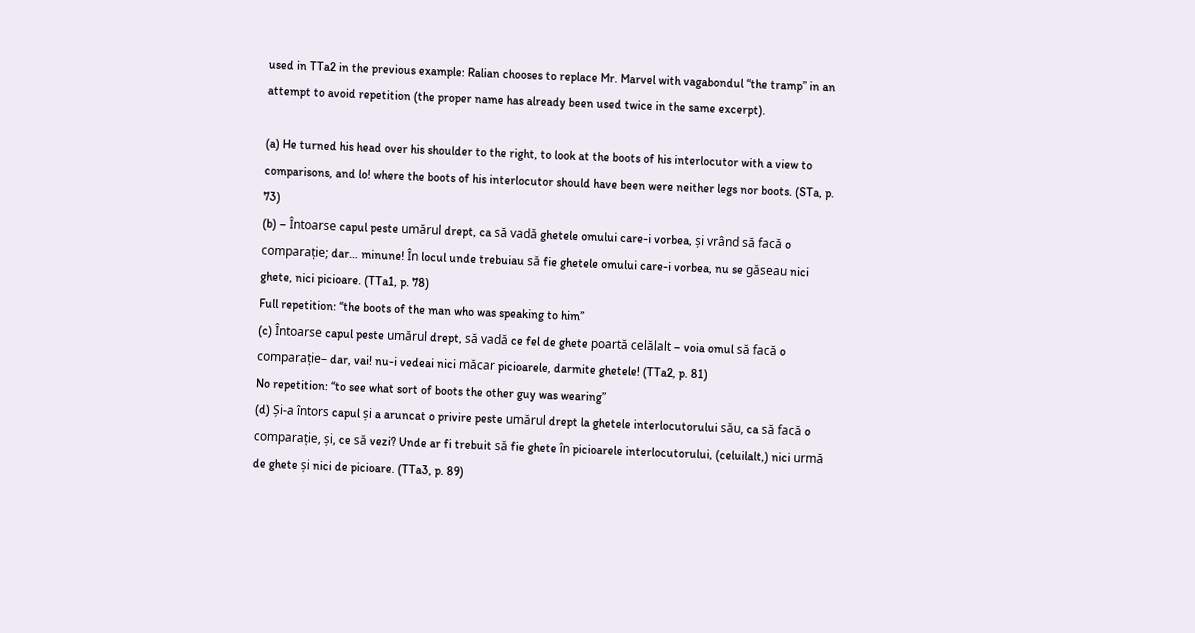used in TTa2 in the previous example: Ralian chooses to replace Mr. Marvel with vagabondul “the tramp” in an attempt to avoid repetition (the proper name has already been used twice in the same excerpt).

(a) He turned his head over his shoulder to the right, to look at the boots of his interlocutor with a view to comparisons, and lo! where the boots of his interlocutor should have been were neither legs nor boots. (STa, p. 73)
(b) – Întoarse capul peste umărul drept, ca să vadă ghetele omului care-i vorbea, și vrând să facă o comparație; dar… minune! În locul unde trebuiau să fie ghetele omului care-i vorbea, nu se găseau nici ghete, nici picioare. (TTa1, p. 78)
Full repetition: “the boots of the man who was speaking to him”
(c) Întoarse capul peste umărul drept, să vadă ce fel de ghete poartă celălalt – voia omul să facă o comparație– dar, vai! nu-i vedeai nici măcar picioarele, darmite ghetele! (TTa2, p. 81)
No repetition: “to see what sort of boots the other guy was wearing”
(d) Și-a întors capul și a aruncat o privire peste umărul drept la ghetele interlocutorului său, ca să facă o comparație, și, ce să vezi? Unde ar fi trebuit să fie ghete în picioarele interlocutorului, (celuilalt,) nici urmă de ghete și nici de picioare. (TTa3, p. 89)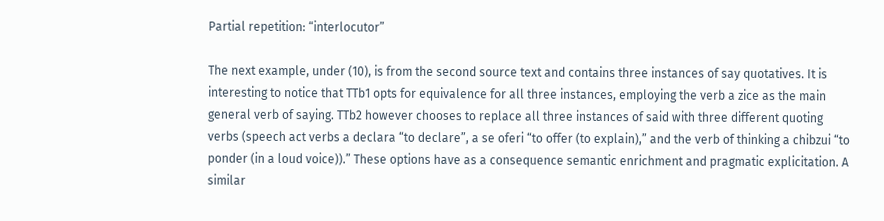Partial repetition: “interlocutor”

The next example, under (10), is from the second source text and contains three instances of say quotatives. It is interesting to notice that TTb1 opts for equivalence for all three instances, employing the verb a zice as the main general verb of saying. TTb2 however chooses to replace all three instances of said with three different quoting verbs (speech act verbs a declara “to declare”, a se oferi “to offer (to explain),” and the verb of thinking a chibzui “to ponder (in a loud voice)).” These options have as a consequence semantic enrichment and pragmatic explicitation. A similar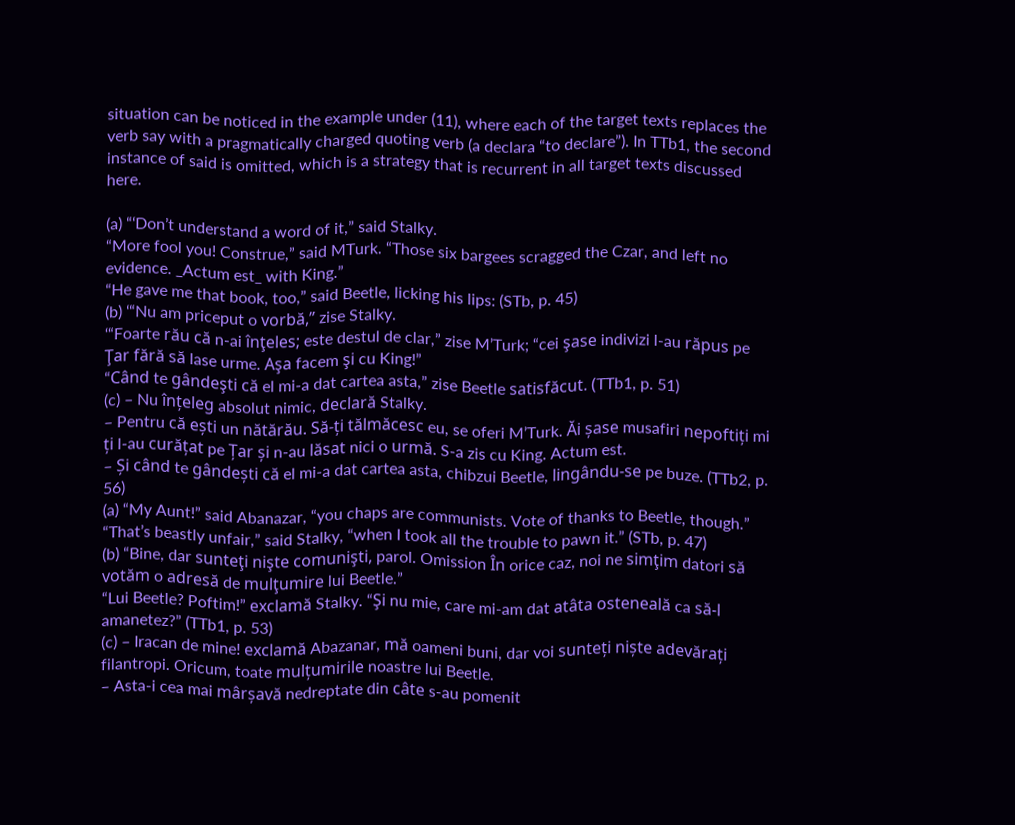situation can be noticed in the example under (11), where each of the target texts replaces the verb say with a pragmatically charged quoting verb (a declara “to declare”). In TTb1, the second instance of said is omitted, which is a strategy that is recurrent in all target texts discussed here.

(a) “‘Don’t understand a word of it,” said Stalky.
“More fool you! Construe,” said MTurk. “Those six bargees scragged the Czar, and left no evidence. _Actum est_ with King.”
“He gave me that book, too,” said Beetle, licking his lips: (STb, p. 45)
(b) ‘“Nu am priceput o vorbă,” zise Stalky.
‘“Foarte rău că n-ai înţeles; este destul de clar,” zise M’Turk; “cei şase indivizi l-au răpus pe Ţar fără să lase urme. Aşa facem şi cu King!”
“Când te gândeşti că el mi-a dat cartea asta,” zise Beetle satisfăcut. (TTb1, p. 51)
(c) – Nu înțeleg absolut nimic, declară Stalky.
– Pentru că ești un nătărău. Să-ți tălmăcesc eu, se oferi M’Turk. Ăi șase musafiri nepoftiți mi ți l-au curățat pe Țar și n-au lăsat nici o urmă. S-a zis cu King. Actum est.
– Și când te gândești că el mi-a dat cartea asta, chibzui Beetle, lingându-se pe buze. (TTb2, p. 56)
(a) “My Aunt!” said Abanazar, “you chaps are communists. Vote of thanks to Beetle, though.”
“That’s beastly unfair,” said Stalky, “when I took all the trouble to pawn it.” (STb, p. 47)
(b) “Bine, dar sunteţi nişte comunişti, parol. Omission În orice caz, noi ne simţim datori să votăm o adresă de mulţumire lui Beetle.”
“Lui Beetle? Poftim!” exclamă Stalky. “Şi nu mie, care mi-am dat atâta osteneală ca să-l amanetez?” (TTb1, p. 53)
(c) – Iracan de mine! exclamă Abazanar, mă oameni buni, dar voi sunteți niște adevărați filantropi. Oricum, toate mulțumirile noastre lui Beetle.
– Asta-i cea mai mârșavă nedreptate din câte s-au pomenit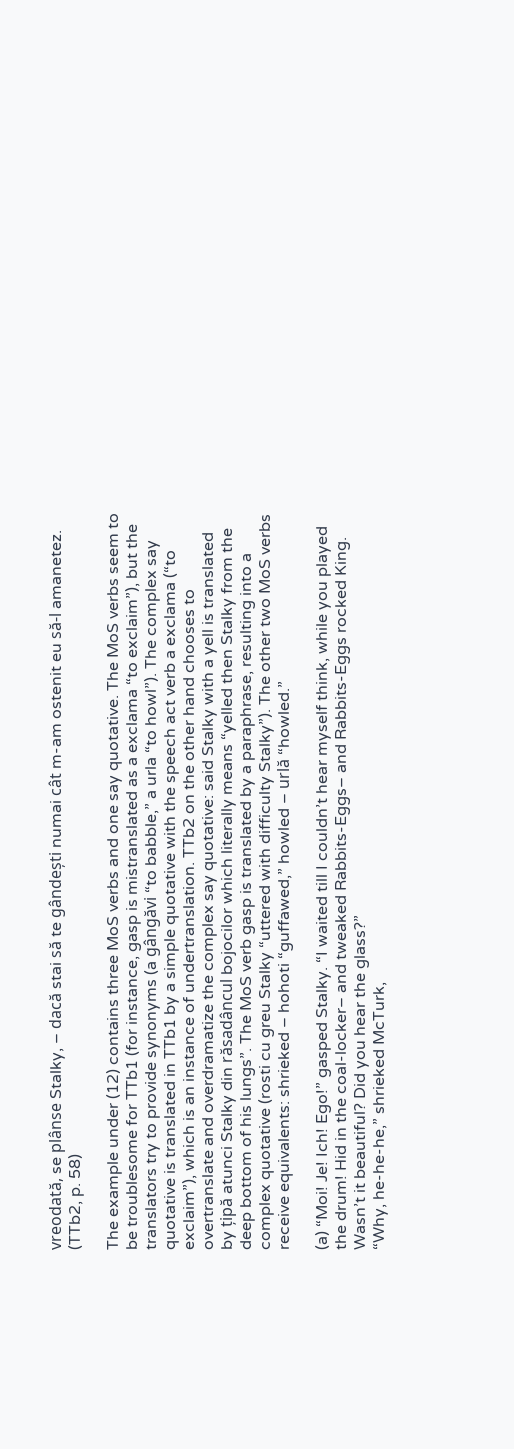vreodată, se plânse Stalky, – dacă stai să te gândești numai cât m-am ostenit eu să-l amanetez. (TTb2, p. 58)

The example under (12) contains three MoS verbs and one say quotative. The MoS verbs seem to be troublesome for TTb1 (for instance, gasp is mistranslated as a exclama “to exclaim”), but the translators try to provide synonyms (a gângăvi “to babble,” a urla “to howl”). The complex say quotative is translated in TTb1 by a simple quotative with the speech act verb a exclama (“to exclaim”), which is an instance of undertranslation. TTb2 on the other hand chooses to overtranslate and overdramatize the complex say quotative: said Stalky with a yell is translated by țipă atunci Stalky din răsadâncul bojocilor which literally means “yelled then Stalky from the deep bottom of his lungs”. The MoS verb gasp is translated by a paraphrase, resulting into a complex quotative (rosti cu greu Stalky “uttered with difficulty Stalky”). The other two MoS verbs receive equivalents: shrieked – hohoti “guffawed,” howled – urlă “howled.”

(a) “Moi! Je! Ich! Ego!” gasped Stalky. “I waited till I couldn’t hear myself think, while you played the drum! Hid in the coal-locker– and tweaked Rabbits-Eggs– and Rabbits-Eggs rocked King. Wasn’t it beautiful? Did you hear the glass?”
“Why, he-he-he,” shrieked McTurk,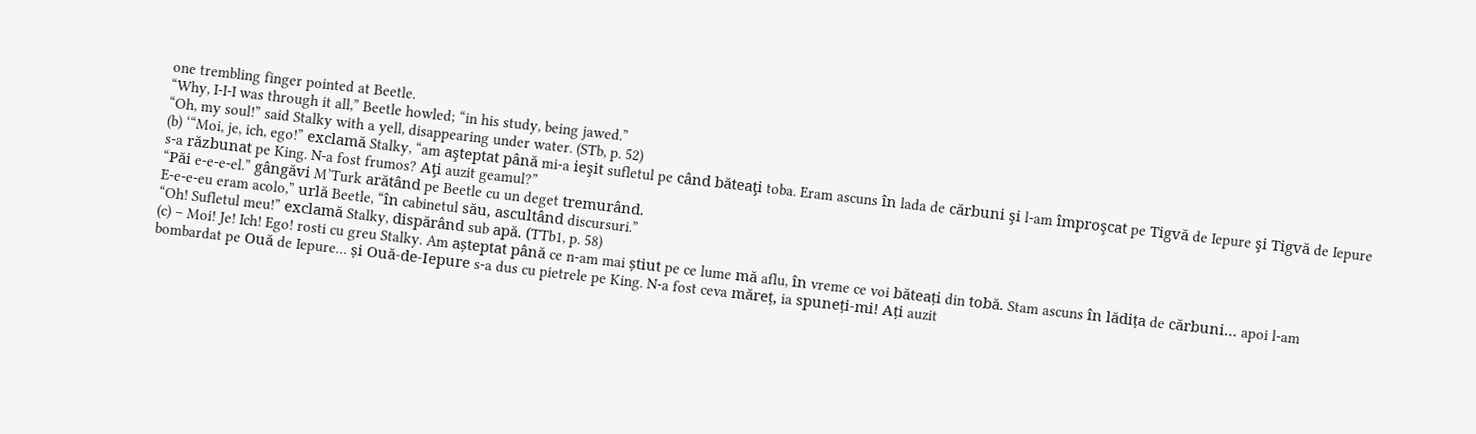one trembling finger pointed at Beetle.
“Why, I-I-I was through it all,” Beetle howled; “in his study, being jawed.”
“Oh, my soul!” said Stalky with a yell, disappearing under water. (STb, p. 52)
(b) ‘“Moi, je, ich, ego!” exclamă Stalky, “am aşteptat până mi-a ieşit sufletul pe când băteaţi toba. Eram ascuns în lada de cărbuni şi l-am împroşcat pe Tigvă de Iepure şi Tigvă de Iepure s-a răzbunat pe King. N-a fost frumos? Aţi auzit geamul?”
“Păi e-e-e-el.” gângăvi M’Turk arătând pe Beetle cu un deget tremurând.
E-e-e-eu eram acolo,” urlă Beetle, “în cabinetul său, ascultând discursuri.”
“Oh! Sufletul meu!” exclamă Stalky, dispărând sub apă. (TTb1, p. 58)
(c) – Moi! Je! Ich! Ego! rosti cu greu Stalky. Am așteptat până ce n-am mai știut pe ce lume mă aflu, în vreme ce voi băteați din tobă. Stam ascuns în lădița de cărbuni… apoi l-am bombardat pe Ouă de Iepure… și Ouă-de-Iepure s-a dus cu pietrele pe King. N-a fost ceva măreț, ia spuneți-mi! Ați auzit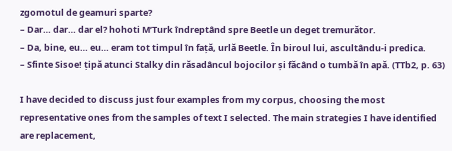zgomotul de geamuri sparte?
– Dar… dar… dar el? hohoti M’Turk îndreptând spre Beetle un deget tremurător.
– Da, bine, eu… eu… eram tot timpul în față, urlă Beetle. În biroul lui, ascultându-i predica.
– Sfinte Sisoe! țipă atunci Stalky din răsadâncul bojocilor și făcând o tumbă în apă. (TTb2, p. 63)

I have decided to discuss just four examples from my corpus, choosing the most representative ones from the samples of text I selected. The main strategies I have identified are replacement,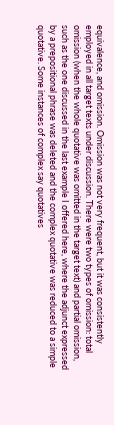equivalence, and omission. Omission was not very frequent, but it was consistently employed in all target texts under discussion. There were two types of omission: total omission (when the whole quotative was omitted in the target text) and partial omission, such as the one discussed in the last example I offered here, where the adjunct expressed by a prepositional phrase was deleted and the complex quotative was reduced to a simple quotative. Some instances of complex say quotatives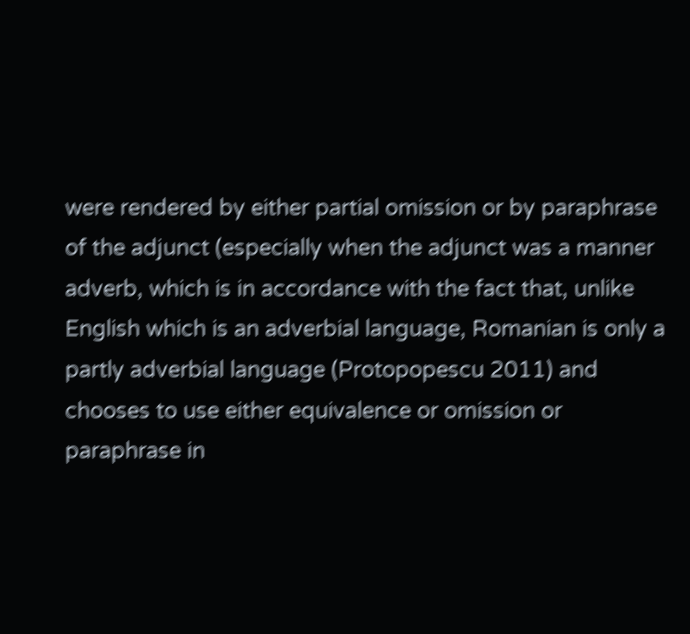were rendered by either partial omission or by paraphrase of the adjunct (especially when the adjunct was a manner adverb, which is in accordance with the fact that, unlike English which is an adverbial language, Romanian is only a partly adverbial language (Protopopescu 2011) and chooses to use either equivalence or omission or paraphrase in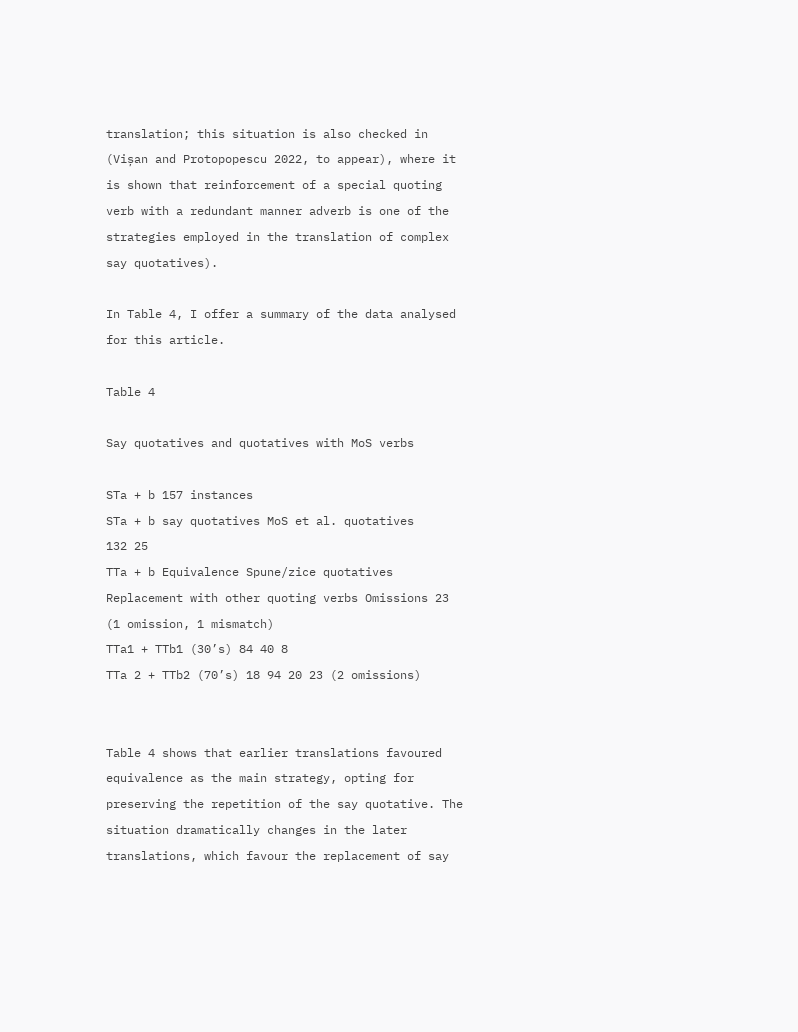translation; this situation is also checked in (Vișan and Protopopescu 2022, to appear), where it is shown that reinforcement of a special quoting verb with a redundant manner adverb is one of the strategies employed in the translation of complex say quotatives).

In Table 4, I offer a summary of the data analysed for this article.

Table 4

Say quotatives and quotatives with MoS verbs

STa + b 157 instances
STa + b say quotatives MoS et al. quotatives
132 25
TTa + b Equivalence Spune/zice quotatives Replacement with other quoting verbs Omissions 23 (1 omission, 1 mismatch)
TTa1 + TTb1 (30’s) 84 40 8
TTa 2 + TTb2 (70’s) 18 94 20 23 (2 omissions)


Table 4 shows that earlier translations favoured equivalence as the main strategy, opting for preserving the repetition of the say quotative. The situation dramatically changes in the later translations, which favour the replacement of say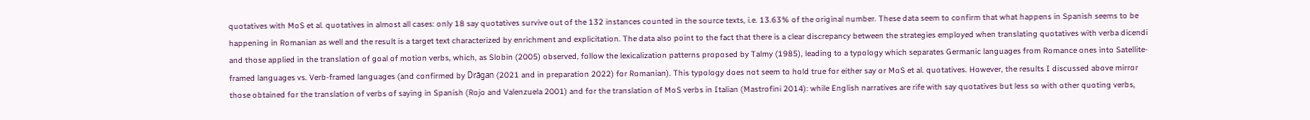quotatives with MoS et al. quotatives in almost all cases: only 18 say quotatives survive out of the 132 instances counted in the source texts, i.e. 13.63% of the original number. These data seem to confirm that what happens in Spanish seems to be happening in Romanian as well and the result is a target text characterized by enrichment and explicitation. The data also point to the fact that there is a clear discrepancy between the strategies employed when translating quotatives with verba dicendi and those applied in the translation of goal of motion verbs, which, as Slobin (2005) observed, follow the lexicalization patterns proposed by Talmy (1985), leading to a typology which separates Germanic languages from Romance ones into Satellite-framed languages vs. Verb-framed languages (and confirmed by Drăgan (2021 and in preparation 2022) for Romanian). This typology does not seem to hold true for either say or MoS et al. quotatives. However, the results I discussed above mirror those obtained for the translation of verbs of saying in Spanish (Rojo and Valenzuela 2001) and for the translation of MoS verbs in Italian (Mastrofini 2014): while English narratives are rife with say quotatives but less so with other quoting verbs,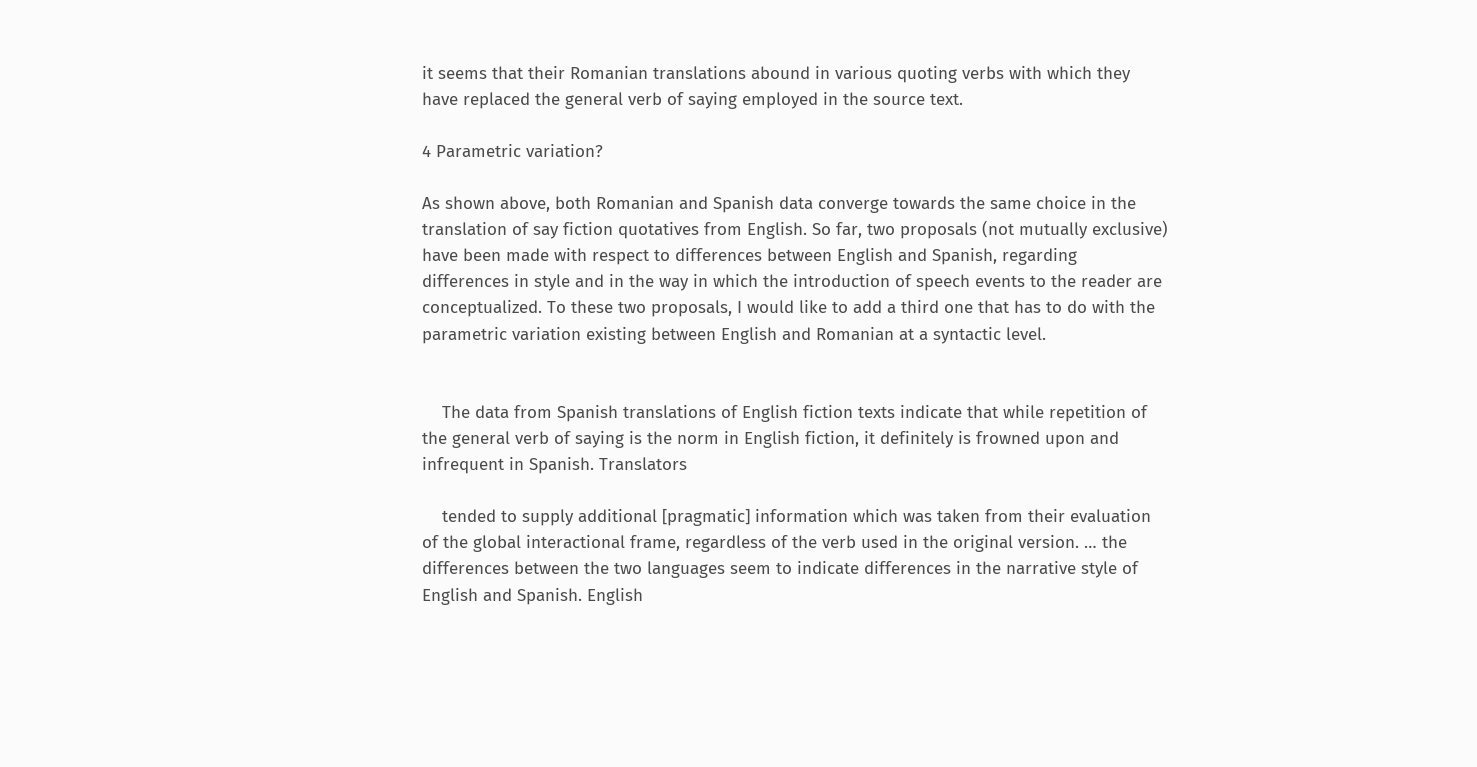it seems that their Romanian translations abound in various quoting verbs with which they have replaced the general verb of saying employed in the source text.

4 Parametric variation?

As shown above, both Romanian and Spanish data converge towards the same choice in the translation of say fiction quotatives from English. So far, two proposals (not mutually exclusive) have been made with respect to differences between English and Spanish, regarding differences in style and in the way in which the introduction of speech events to the reader are conceptualized. To these two proposals, I would like to add a third one that has to do with the parametric variation existing between English and Romanian at a syntactic level.


    The data from Spanish translations of English fiction texts indicate that while repetition of the general verb of saying is the norm in English fiction, it definitely is frowned upon and infrequent in Spanish. Translators

    tended to supply additional [pragmatic] information which was taken from their evaluation of the global interactional frame, regardless of the verb used in the original version. … the differences between the two languages seem to indicate differences in the narrative style of English and Spanish. English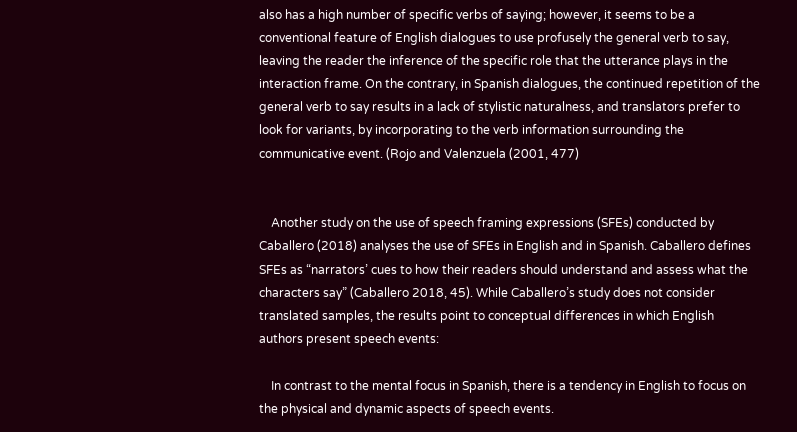also has a high number of specific verbs of saying; however, it seems to be a conventional feature of English dialogues to use profusely the general verb to say, leaving the reader the inference of the specific role that the utterance plays in the interaction frame. On the contrary, in Spanish dialogues, the continued repetition of the general verb to say results in a lack of stylistic naturalness, and translators prefer to look for variants, by incorporating to the verb information surrounding the communicative event. (Rojo and Valenzuela (2001, 477)


    Another study on the use of speech framing expressions (SFEs) conducted by Caballero (2018) analyses the use of SFEs in English and in Spanish. Caballero defines SFEs as “narrators’ cues to how their readers should understand and assess what the characters say” (Caballero 2018, 45). While Caballero’s study does not consider translated samples, the results point to conceptual differences in which English authors present speech events:

    In contrast to the mental focus in Spanish, there is a tendency in English to focus on the physical and dynamic aspects of speech events.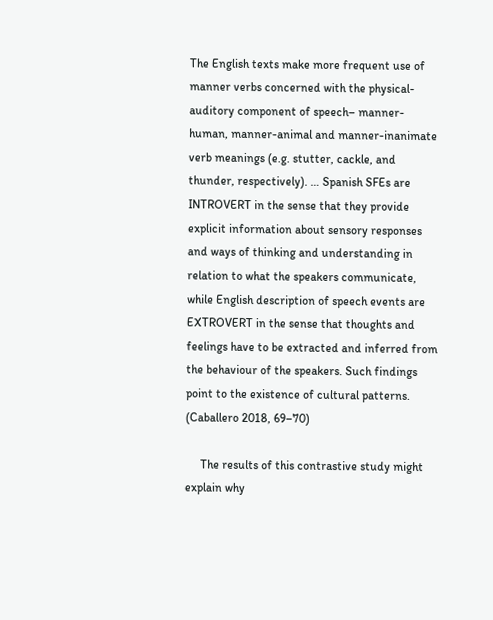The English texts make more frequent use of manner verbs concerned with the physical-auditory component of speech– manner-human, manner-animal and manner-inanimate verb meanings (e.g. stutter, cackle, and thunder, respectively). … Spanish SFEs are INTROVERT in the sense that they provide explicit information about sensory responses and ways of thinking and understanding in relation to what the speakers communicate, while English description of speech events are EXTROVERT in the sense that thoughts and feelings have to be extracted and inferred from the behaviour of the speakers. Such findings point to the existence of cultural patterns. (Caballero 2018, 69–70)

     The results of this contrastive study might explain why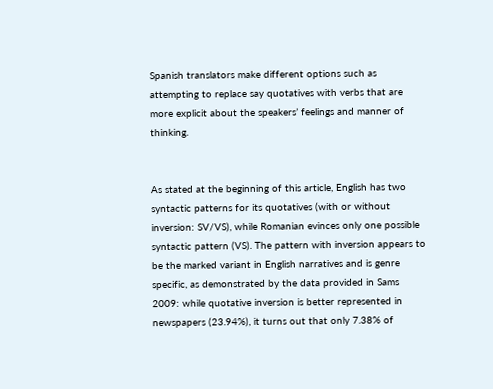Spanish translators make different options such as attempting to replace say quotatives with verbs that are more explicit about the speakers’ feelings and manner of thinking.


As stated at the beginning of this article, English has two syntactic patterns for its quotatives (with or without inversion: SV/VS), while Romanian evinces only one possible syntactic pattern (VS). The pattern with inversion appears to be the marked variant in English narratives and is genre specific, as demonstrated by the data provided in Sams 2009: while quotative inversion is better represented in newspapers (23.94%), it turns out that only 7.38% of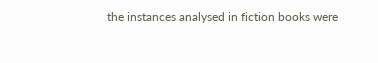the instances analysed in fiction books were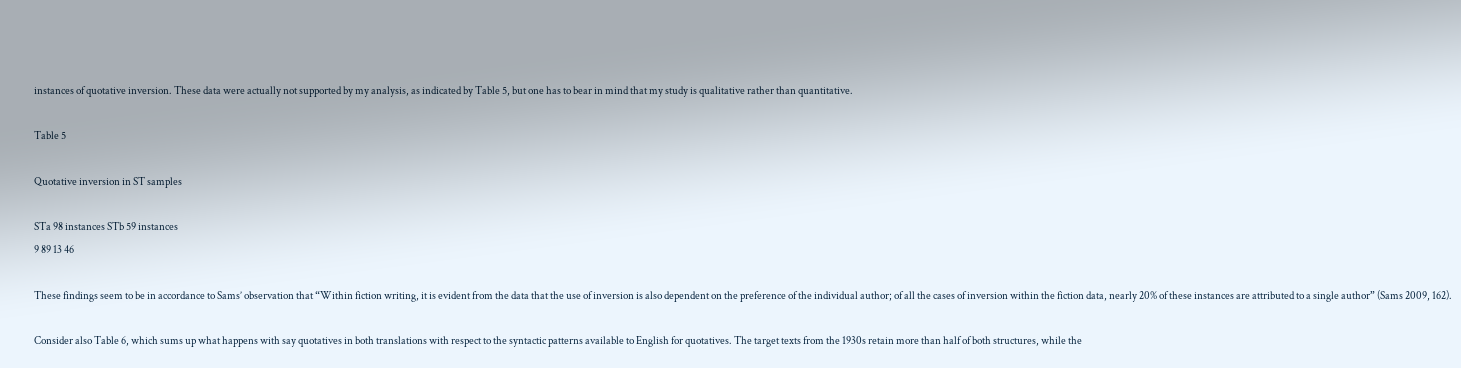instances of quotative inversion. These data were actually not supported by my analysis, as indicated by Table 5, but one has to bear in mind that my study is qualitative rather than quantitative.

Table 5

Quotative inversion in ST samples

STa 98 instances STb 59 instances
9 89 13 46

These findings seem to be in accordance to Sams’ observation that “Within fiction writing, it is evident from the data that the use of inversion is also dependent on the preference of the individual author; of all the cases of inversion within the fiction data, nearly 20% of these instances are attributed to a single author” (Sams 2009, 162).

Consider also Table 6, which sums up what happens with say quotatives in both translations with respect to the syntactic patterns available to English for quotatives. The target texts from the 1930s retain more than half of both structures, while the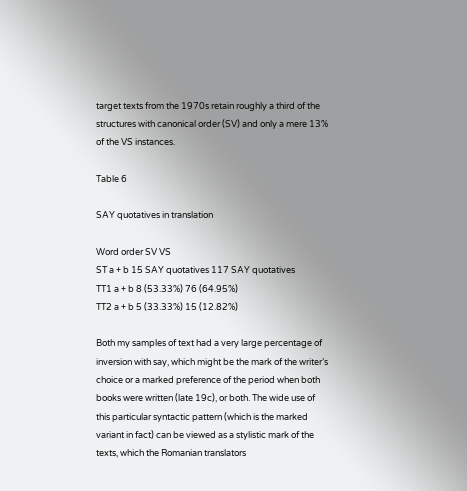target texts from the 1970s retain roughly a third of the structures with canonical order (SV) and only a mere 13% of the VS instances.

Table 6

SAY quotatives in translation

Word order SV VS
ST a + b 15 SAY quotatives 117 SAY quotatives
TT1 a + b 8 (53.33%) 76 (64.95%)
TT2 a + b 5 (33.33%) 15 (12.82%)

Both my samples of text had a very large percentage of inversion with say, which might be the mark of the writer’s choice or a marked preference of the period when both books were written (late 19c), or both. The wide use of this particular syntactic pattern (which is the marked variant in fact) can be viewed as a stylistic mark of the texts, which the Romanian translators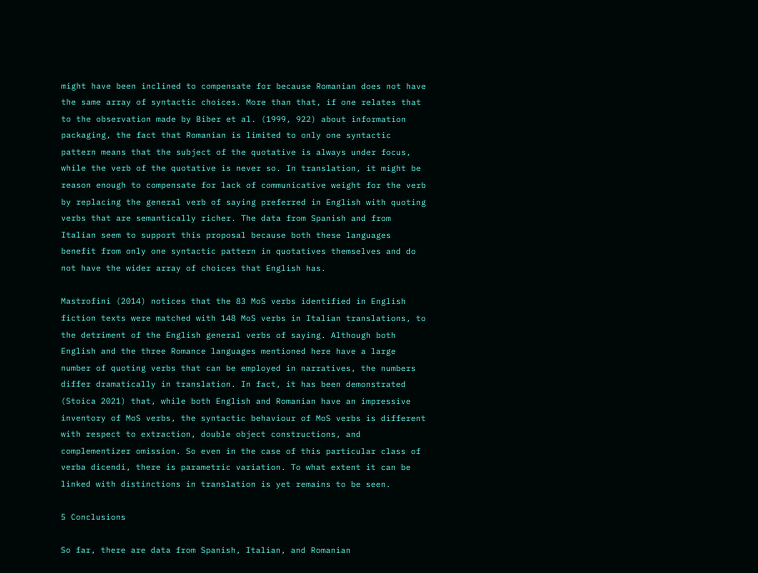might have been inclined to compensate for because Romanian does not have the same array of syntactic choices. More than that, if one relates that to the observation made by Biber et al. (1999, 922) about information packaging, the fact that Romanian is limited to only one syntactic pattern means that the subject of the quotative is always under focus, while the verb of the quotative is never so. In translation, it might be reason enough to compensate for lack of communicative weight for the verb by replacing the general verb of saying preferred in English with quoting verbs that are semantically richer. The data from Spanish and from Italian seem to support this proposal because both these languages benefit from only one syntactic pattern in quotatives themselves and do not have the wider array of choices that English has.

Mastrofini (2014) notices that the 83 MoS verbs identified in English fiction texts were matched with 148 MoS verbs in Italian translations, to the detriment of the English general verbs of saying. Although both English and the three Romance languages mentioned here have a large number of quoting verbs that can be employed in narratives, the numbers differ dramatically in translation. In fact, it has been demonstrated (Stoica 2021) that, while both English and Romanian have an impressive inventory of MoS verbs, the syntactic behaviour of MoS verbs is different with respect to extraction, double object constructions, and complementizer omission. So even in the case of this particular class of verba dicendi, there is parametric variation. To what extent it can be linked with distinctions in translation is yet remains to be seen.

5 Conclusions

So far, there are data from Spanish, Italian, and Romanian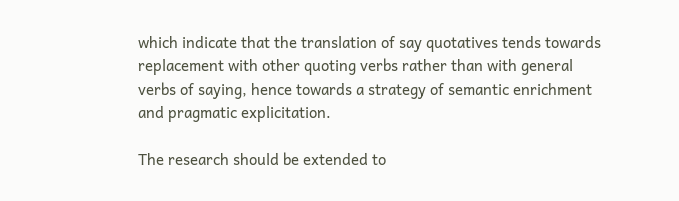which indicate that the translation of say quotatives tends towards replacement with other quoting verbs rather than with general verbs of saying, hence towards a strategy of semantic enrichment and pragmatic explicitation.

The research should be extended to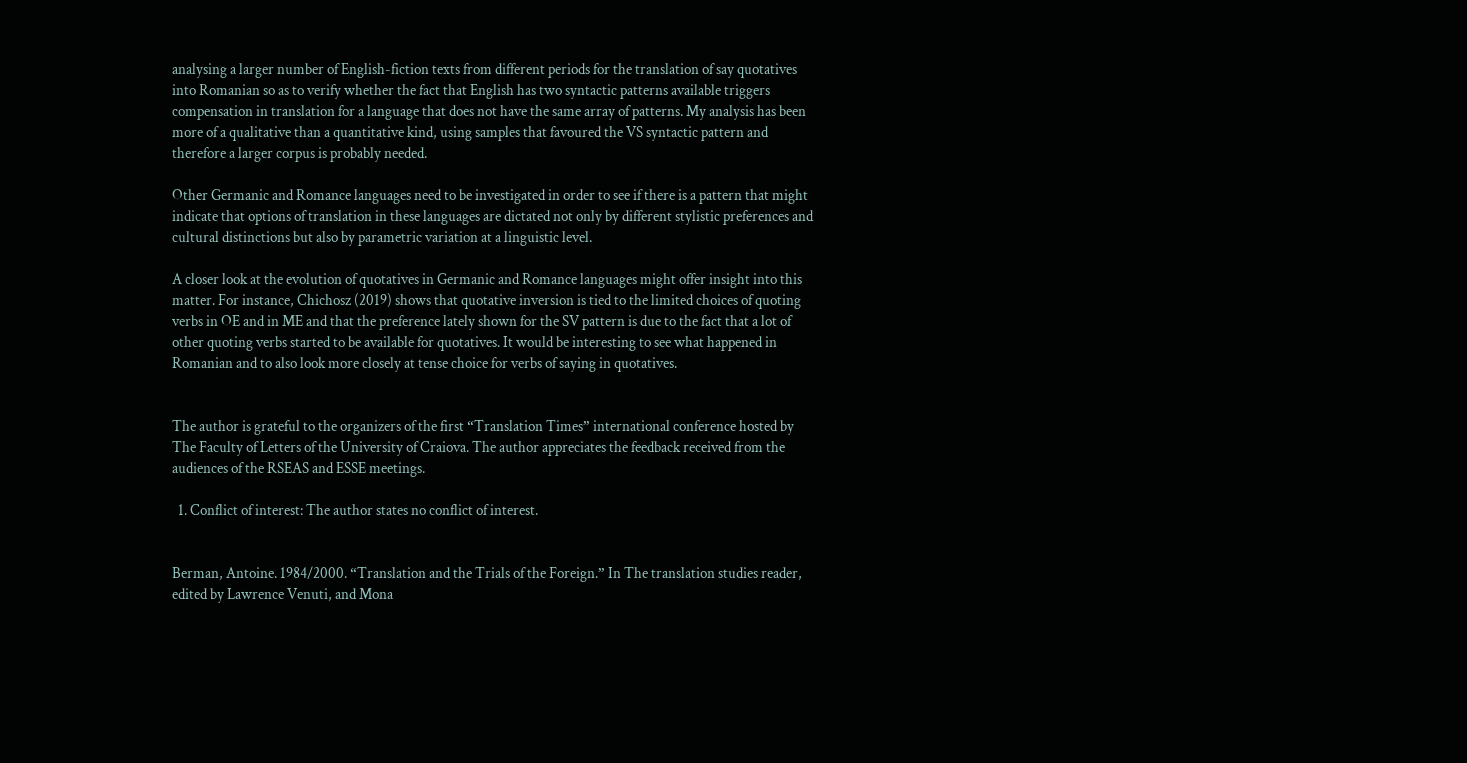analysing a larger number of English-fiction texts from different periods for the translation of say quotatives into Romanian so as to verify whether the fact that English has two syntactic patterns available triggers compensation in translation for a language that does not have the same array of patterns. My analysis has been more of a qualitative than a quantitative kind, using samples that favoured the VS syntactic pattern and therefore a larger corpus is probably needed.

Other Germanic and Romance languages need to be investigated in order to see if there is a pattern that might indicate that options of translation in these languages are dictated not only by different stylistic preferences and cultural distinctions but also by parametric variation at a linguistic level.

A closer look at the evolution of quotatives in Germanic and Romance languages might offer insight into this matter. For instance, Chichosz (2019) shows that quotative inversion is tied to the limited choices of quoting verbs in OE and in ME and that the preference lately shown for the SV pattern is due to the fact that a lot of other quoting verbs started to be available for quotatives. It would be interesting to see what happened in Romanian and to also look more closely at tense choice for verbs of saying in quotatives.


The author is grateful to the organizers of the first “Translation Times” international conference hosted by The Faculty of Letters of the University of Craiova. The author appreciates the feedback received from the audiences of the RSEAS and ESSE meetings.

  1. Conflict of interest: The author states no conflict of interest.


Berman, Antoine. 1984/2000. “Translation and the Trials of the Foreign.” In The translation studies reader, edited by Lawrence Venuti, and Mona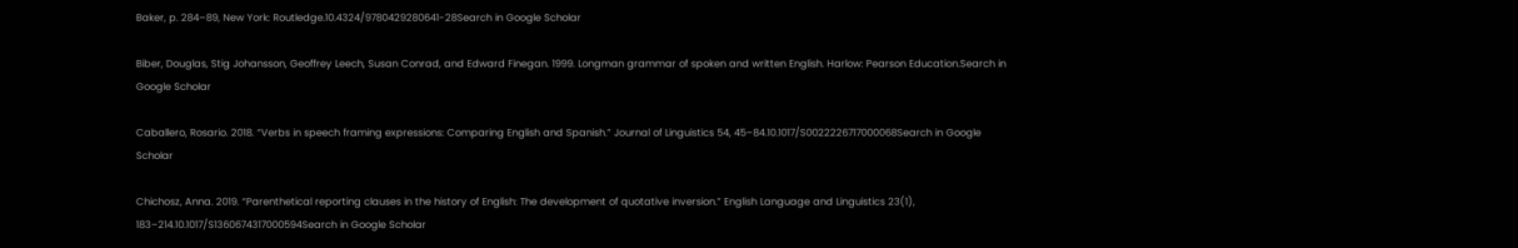Baker, p. 284–89, New York: Routledge.10.4324/9780429280641-28Search in Google Scholar

Biber, Douglas, Stig Johansson, Geoffrey Leech, Susan Conrad, and Edward Finegan. 1999. Longman grammar of spoken and written English. Harlow: Pearson Education.Search in Google Scholar

Caballero, Rosario. 2018. “Verbs in speech framing expressions: Comparing English and Spanish.” Journal of Linguistics 54, 45–84.10.1017/S0022226717000068Search in Google Scholar

Chichosz, Anna. 2019. “Parenthetical reporting clauses in the history of English: The development of quotative inversion.” English Language and Linguistics 23(1), 183–214.10.1017/S1360674317000594Search in Google Scholar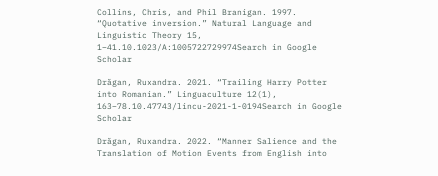Collins, Chris, and Phil Branigan. 1997. “Quotative inversion.” Natural Language and Linguistic Theory 15, 1–41.10.1023/A:1005722729974Search in Google Scholar

Drăgan, Ruxandra. 2021. “Trailing Harry Potter into Romanian.” Linguaculture 12(1), 163–78.10.47743/lincu-2021-1-0194Search in Google Scholar

Drăgan, Ruxandra. 2022. “Manner Salience and the Translation of Motion Events from English into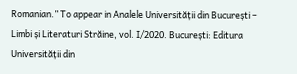Romanian.” To appear in Analele Universității din București – Limbi și Literaturi Străine, vol. I/2020. București: Editura Universității din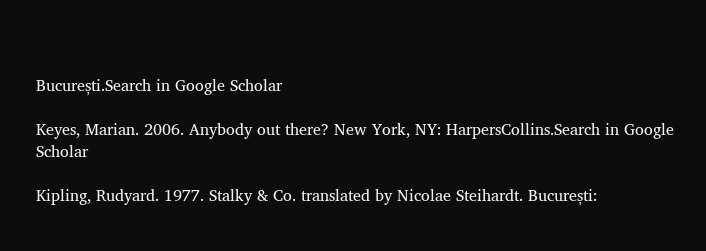București.Search in Google Scholar

Keyes, Marian. 2006. Anybody out there? New York, NY: HarpersCollins.Search in Google Scholar

Kipling, Rudyard. 1977. Stalky & Co. translated by Nicolae Steihardt. București: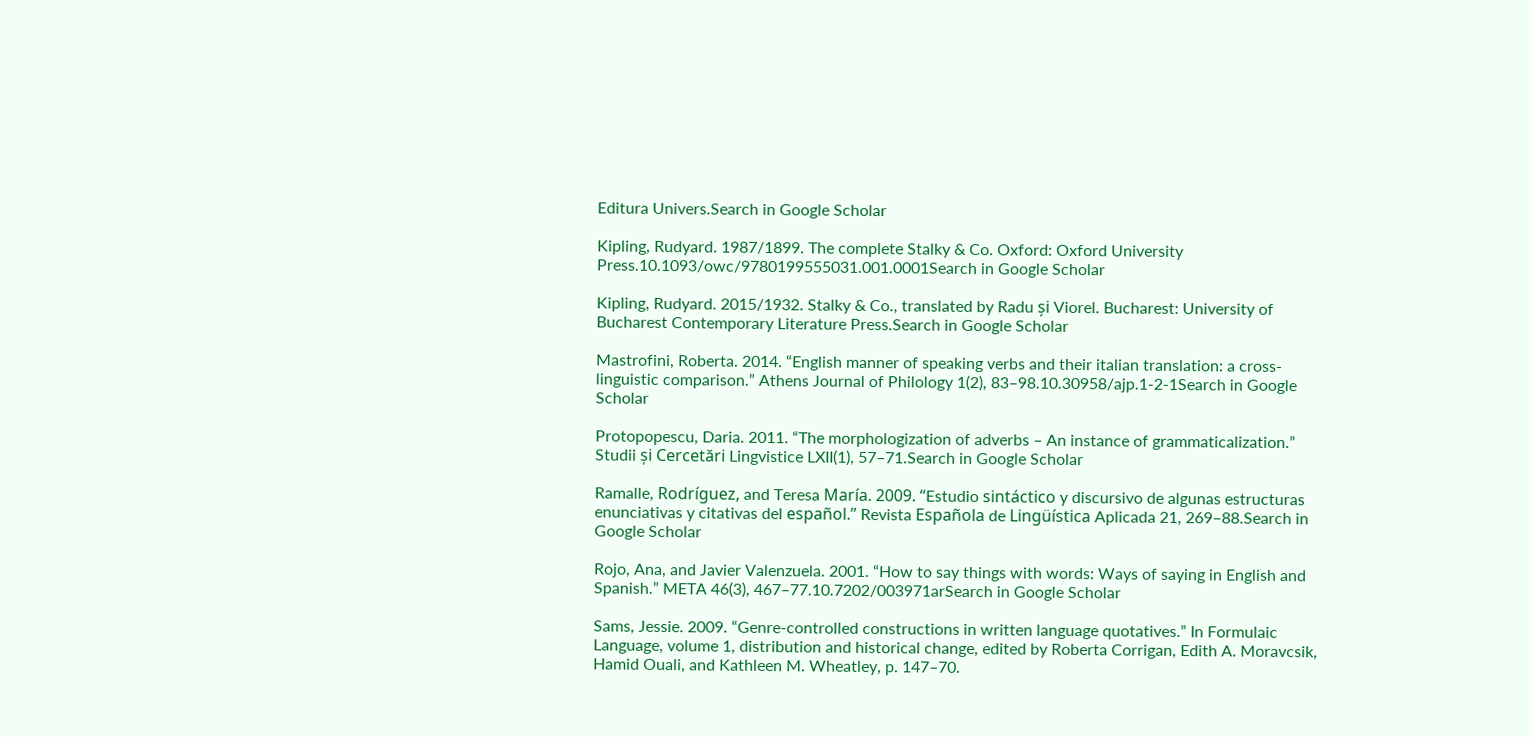Editura Univers.Search in Google Scholar

Kipling, Rudyard. 1987/1899. The complete Stalky & Co. Oxford: Oxford University Press.10.1093/owc/9780199555031.001.0001Search in Google Scholar

Kipling, Rudyard. 2015/1932. Stalky & Co., translated by Radu și Viorel. Bucharest: University of Bucharest Contemporary Literature Press.Search in Google Scholar

Mastrofini, Roberta. 2014. “English manner of speaking verbs and their italian translation: a cross-linguistic comparison.” Athens Journal of Philology 1(2), 83–98.10.30958/ajp.1-2-1Search in Google Scholar

Protopopescu, Daria. 2011. “The morphologization of adverbs – An instance of grammaticalization.” Studii și Cercetări Lingvistice LXII(1), 57–71.Search in Google Scholar

Ramalle, Rodríguez, and Teresa María. 2009. “Estudio sintáctico y discursivo de algunas estructuras enunciativas y citativas del español.” Revista Española de Lingüística Aplicada 21, 269–88.Search in Google Scholar

Rojo, Ana, and Javier Valenzuela. 2001. “How to say things with words: Ways of saying in English and Spanish.” META 46(3), 467–77.10.7202/003971arSearch in Google Scholar

Sams, Jessie. 2009. “Genre-controlled constructions in written language quotatives.” In Formulaic Language, volume 1, distribution and historical change, edited by Roberta Corrigan, Edith A. Moravcsik, Hamid Ouali, and Kathleen M. Wheatley, p. 147–70.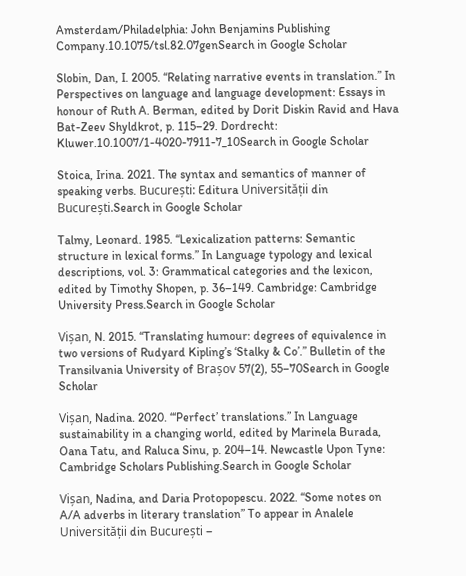Amsterdam/Philadelphia: John Benjamins Publishing Company.10.1075/tsl.82.07genSearch in Google Scholar

Slobin, Dan, I. 2005. “Relating narrative events in translation.” In Perspectives on language and language development: Essays in honour of Ruth A. Berman, edited by Dorit Diskin Ravid and Hava Bat-Zeev Shyldkrot, p. 115–29. Dordrecht: Kluwer.10.1007/1-4020-7911-7_10Search in Google Scholar

Stoica, Irina. 2021. The syntax and semantics of manner of speaking verbs. București: Editura Universității din București.Search in Google Scholar

Talmy, Leonard. 1985. “Lexicalization patterns: Semantic structure in lexical forms.” In Language typology and lexical descriptions, vol. 3: Grammatical categories and the lexicon, edited by Timothy Shopen, p. 36–149. Cambridge: Cambridge University Press.Search in Google Scholar

Vișan, N. 2015. “Translating humour: degrees of equivalence in two versions of Rudyard Kipling’s ‘Stalky & Co’.” Bulletin of the Transilvania University of Brașov 57(2), 55–70Search in Google Scholar

Vișan, Nadina. 2020. “‘Perfect’ translations.” In Language sustainability in a changing world, edited by Marinela Burada, Oana Tatu, and Raluca Sinu, p. 204–14. Newcastle Upon Tyne: Cambridge Scholars Publishing.Search in Google Scholar

Vișan, Nadina, and Daria Protopopescu. 2022. “Some notes on A/A adverbs in literary translation” To appear in Analele Universității din București –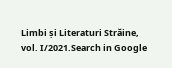Limbi și Literaturi Străine, vol. I/2021.Search in Google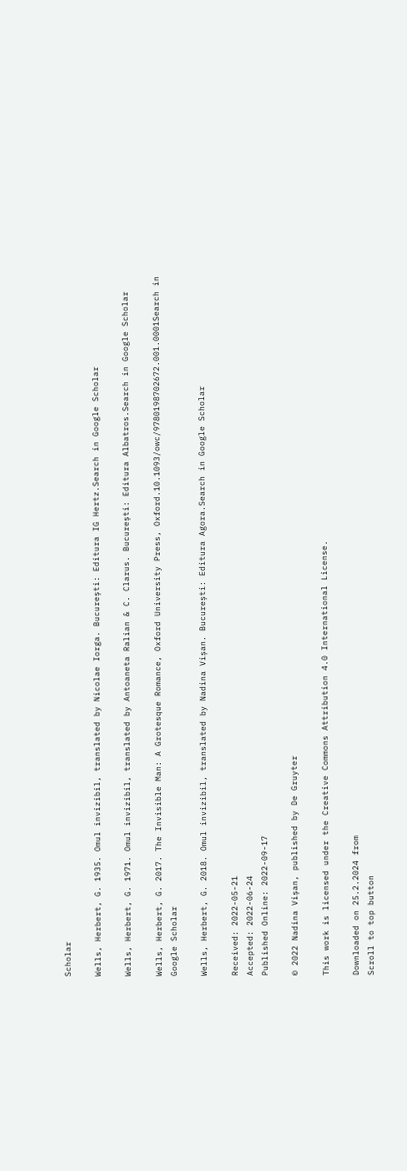Scholar

Wells, Herbert, G. 1935. Omul invizibil, translated by Nicolae Iorga. București: Editura IG Hertz.Search in Google Scholar

Wells, Herbert, G. 1971. Omul invizibil, translated by Antoaneta Ralian & C. Clarus. București: Editura Albatros.Search in Google Scholar

Wells, Herbert, G. 2017. The Invisible Man: A Grotesque Romance, Oxford University Press, Oxford.10.1093/owc/9780198702672.001.0001Search in Google Scholar

Wells, Herbert, G. 2018. Omul invizibil, translated by Nadina Vișan. București: Editura Agora.Search in Google Scholar

Received: 2022-05-21
Accepted: 2022-06-24
Published Online: 2022-09-17

© 2022 Nadina Vișan, published by De Gruyter

This work is licensed under the Creative Commons Attribution 4.0 International License.

Downloaded on 25.2.2024 from
Scroll to top button